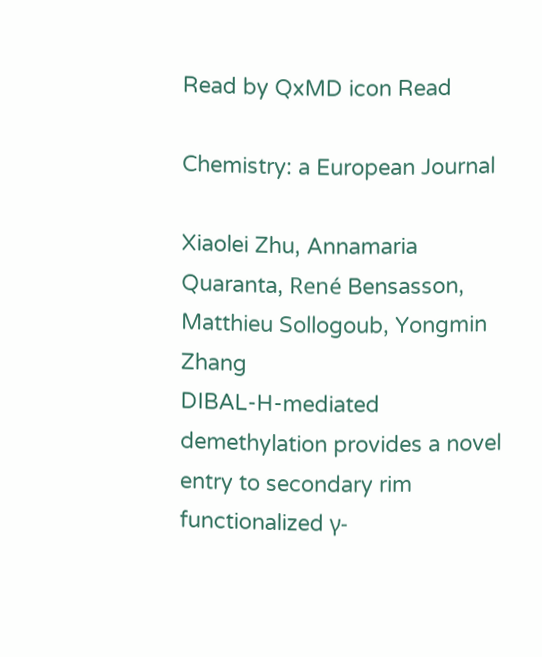Read by QxMD icon Read

Chemistry: a European Journal

Xiaolei Zhu, Annamaria Quaranta, René Bensasson, Matthieu Sollogoub, Yongmin Zhang
DIBAL-H-mediated demethylation provides a novel entry to secondary rim functionalized γ-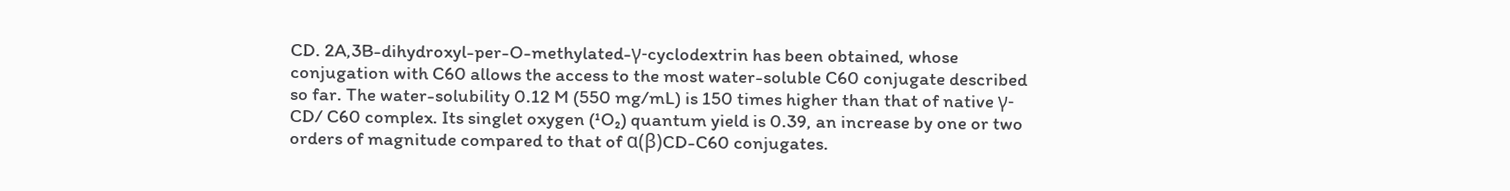CD. 2A,3B-dihydroxyl-per-O-methylated-γ-cyclodextrin has been obtained, whose conjugation with C60 allows the access to the most water-soluble C60 conjugate described so far. The water-solubility 0.12 M (550 mg/mL) is 150 times higher than that of native γ-CD/ C60 complex. Its singlet oxygen (¹O₂) quantum yield is 0.39, an increase by one or two orders of magnitude compared to that of α(β)CD-C60 conjugates.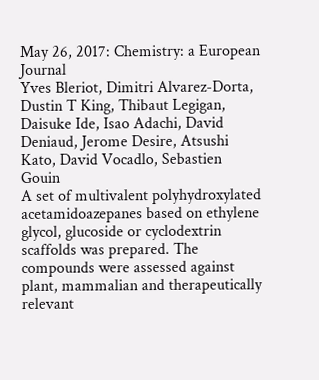May 26, 2017: Chemistry: a European Journal
Yves Bleriot, Dimitri Alvarez-Dorta, Dustin T King, Thibaut Legigan, Daisuke Ide, Isao Adachi, David Deniaud, Jerome Desire, Atsushi Kato, David Vocadlo, Sebastien Gouin
A set of multivalent polyhydroxylated acetamidoazepanes based on ethylene glycol, glucoside or cyclodextrin scaffolds was prepared. The compounds were assessed against plant, mammalian and therapeutically relevant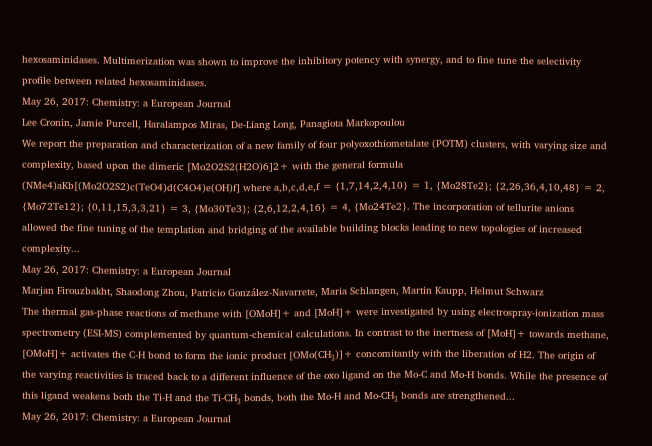hexosaminidases. Multimerization was shown to improve the inhibitory potency with synergy, and to fine tune the selectivity profile between related hexosaminidases.
May 26, 2017: Chemistry: a European Journal
Lee Cronin, Jamie Purcell, Haralampos Miras, De-Liang Long, Panagiota Markopoulou
We report the preparation and characterization of a new family of four polyoxothiometalate (POTM) clusters, with varying size and complexity, based upon the dimeric [Mo2O2S2(H2O)6]2+ with the general formula (NMe4)aKb[(Mo2O2S2)c(TeO4)d(C4O4)e(OH)f] where a,b,c,d,e,f = {1,7,14,2,4,10} = 1, {Mo28Te2}; {2,26,36,4,10,48} = 2, {Mo72Te12}; {0,11,15,3,3,21} = 3, {Mo30Te3}; {2,6,12,2,4,16} = 4, {Mo24Te2}. The incorporation of tellurite anions allowed the fine tuning of the templation and bridging of the available building blocks leading to new topologies of increased complexity...
May 26, 2017: Chemistry: a European Journal
Marjan Firouzbakht, Shaodong Zhou, Patricio González-Navarrete, Maria Schlangen, Martin Kaupp, Helmut Schwarz
The thermal gas-phase reactions of methane with [OMoH]+ and [MoH]+ were investigated by using electrospray-ionization mass spectrometry (ESI-MS) complemented by quantum-chemical calculations. In contrast to the inertness of [MoH]+ towards methane, [OMoH]+ activates the C-H bond to form the ionic product [OMo(CH₃)]+ concomitantly with the liberation of H2. The origin of the varying reactivities is traced back to a different influence of the oxo ligand on the Mo-C and Mo-H bonds. While the presence of this ligand weakens both the Ti-H and the Ti-CH₃ bonds, both the Mo-H and Mo-CH₃ bonds are strengthened...
May 26, 2017: Chemistry: a European Journal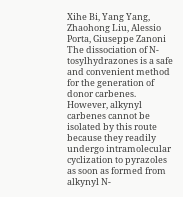Xihe Bi, Yang Yang, Zhaohong Liu, Alessio Porta, Giuseppe Zanoni
The dissociation of N-tosylhydrazones is a safe and convenient method for the generation of donor carbenes. However, alkynyl carbenes cannot be isolated by this route because they readily undergo intramolecular cyclization to pyrazoles as soon as formed from alkynyl N-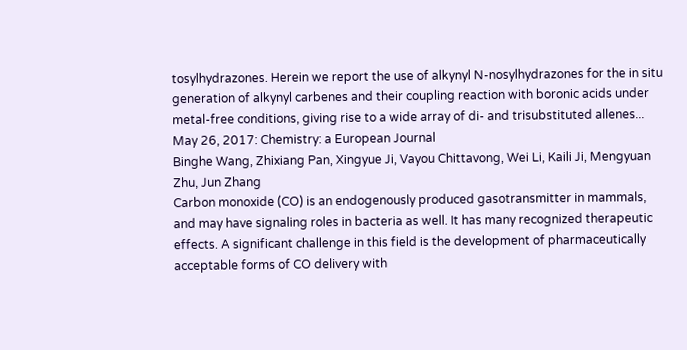tosylhydrazones. Herein we report the use of alkynyl N-nosylhydrazones for the in situ generation of alkynyl carbenes and their coupling reaction with boronic acids under metal-free conditions, giving rise to a wide array of di- and trisubstituted allenes...
May 26, 2017: Chemistry: a European Journal
Binghe Wang, Zhixiang Pan, Xingyue Ji, Vayou Chittavong, Wei Li, Kaili Ji, Mengyuan Zhu, Jun Zhang
Carbon monoxide (CO) is an endogenously produced gasotransmitter in mammals, and may have signaling roles in bacteria as well. It has many recognized therapeutic effects. A significant challenge in this field is the development of pharmaceutically acceptable forms of CO delivery with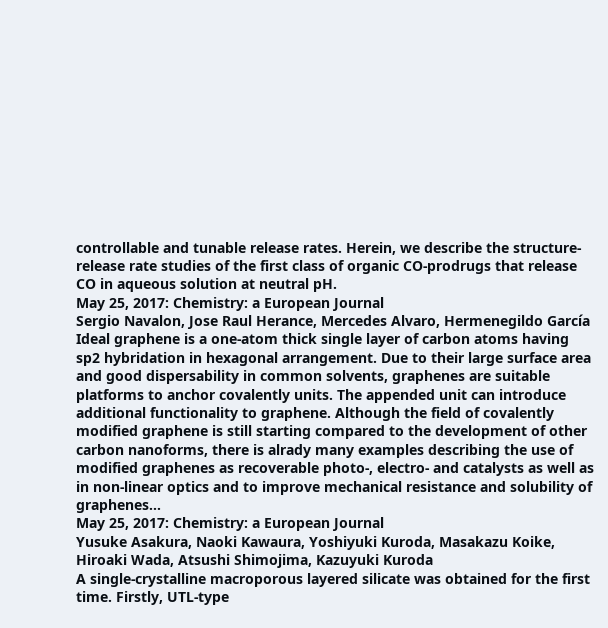controllable and tunable release rates. Herein, we describe the structure-release rate studies of the first class of organic CO-prodrugs that release CO in aqueous solution at neutral pH.
May 25, 2017: Chemistry: a European Journal
Sergio Navalon, Jose Raul Herance, Mercedes Alvaro, Hermenegildo García
Ideal graphene is a one-atom thick single layer of carbon atoms having sp2 hybridation in hexagonal arrangement. Due to their large surface area and good dispersability in common solvents, graphenes are suitable platforms to anchor covalently units. The appended unit can introduce additional functionality to graphene. Although the field of covalently modified graphene is still starting compared to the development of other carbon nanoforms, there is alrady many examples describing the use of modified graphenes as recoverable photo-, electro- and catalysts as well as in non-linear optics and to improve mechanical resistance and solubility of graphenes...
May 25, 2017: Chemistry: a European Journal
Yusuke Asakura, Naoki Kawaura, Yoshiyuki Kuroda, Masakazu Koike, Hiroaki Wada, Atsushi Shimojima, Kazuyuki Kuroda
A single-crystalline macroporous layered silicate was obtained for the first time. Firstly, UTL-type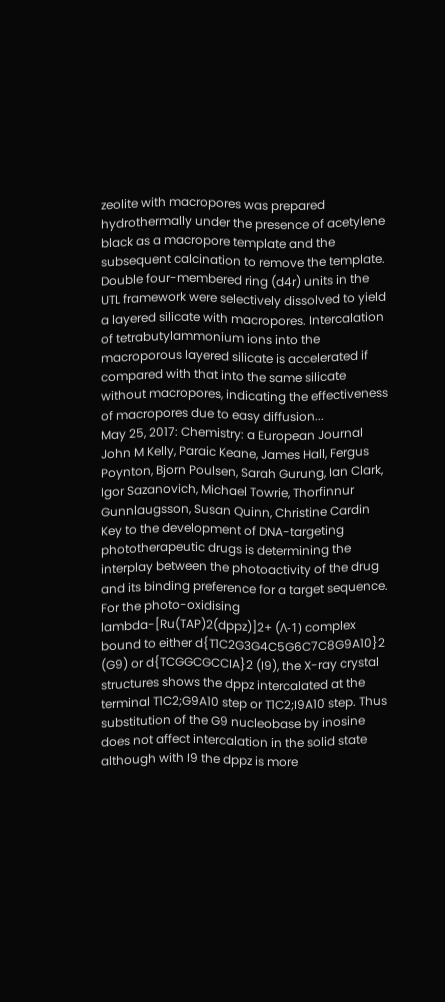zeolite with macropores was prepared hydrothermally under the presence of acetylene black as a macropore template and the subsequent calcination to remove the template. Double four-membered ring (d4r) units in the UTL framework were selectively dissolved to yield a layered silicate with macropores. Intercalation of tetrabutylammonium ions into the macroporous layered silicate is accelerated if compared with that into the same silicate without macropores, indicating the effectiveness of macropores due to easy diffusion...
May 25, 2017: Chemistry: a European Journal
John M Kelly, Paraic Keane, James Hall, Fergus Poynton, Bjorn Poulsen, Sarah Gurung, Ian Clark, Igor Sazanovich, Michael Towrie, Thorfinnur Gunnlaugsson, Susan Quinn, Christine Cardin
Key to the development of DNA-targeting phototherapeutic drugs is determining the interplay between the photoactivity of the drug and its binding preference for a target sequence. For the photo-oxidising lambda-[Ru(TAP)2(dppz)]2+ (Ʌ-1) complex bound to either d{T1C2G3G4C5G6C7C8G9A10}2 (G9) or d{TCGGCGCCIA}2 (I9), the X-ray crystal structures shows the dppz intercalated at the terminal T1C2;G9A10 step or T1C2;I9A10 step. Thus substitution of the G9 nucleobase by inosine does not affect intercalation in the solid state although with I9 the dppz is more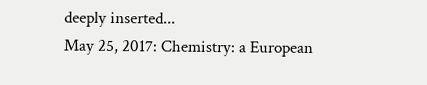deeply inserted...
May 25, 2017: Chemistry: a European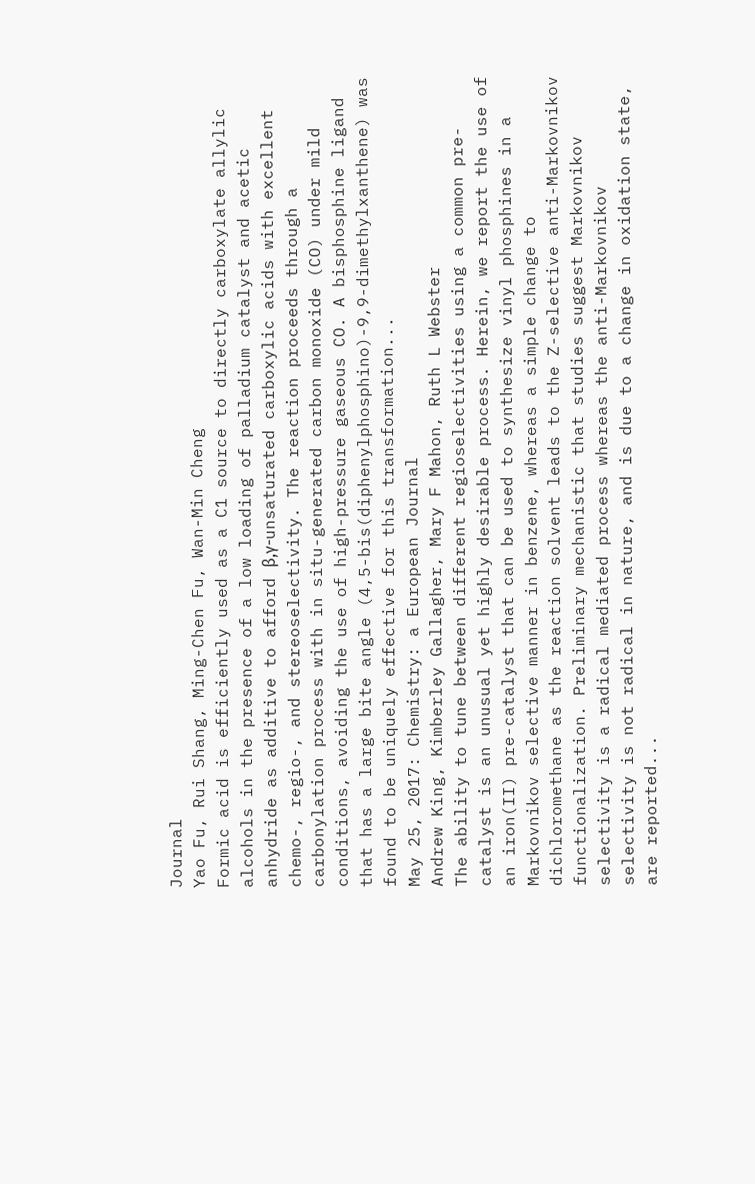Journal
Yao Fu, Rui Shang, Ming-Chen Fu, Wan-Min Cheng
Formic acid is efficiently used as a C1 source to directly carboxylate allylic alcohols in the presence of a low loading of palladium catalyst and acetic anhydride as additive to afford β,γ-unsaturated carboxylic acids with excellent chemo-, regio-, and stereoselectivity. The reaction proceeds through a carbonylation process with in situ-generated carbon monoxide (CO) under mild conditions, avoiding the use of high-pressure gaseous CO. A bisphosphine ligand that has a large bite angle (4,5-bis(diphenylphosphino)-9,9-dimethylxanthene) was found to be uniquely effective for this transformation...
May 25, 2017: Chemistry: a European Journal
Andrew King, Kimberley Gallagher, Mary F Mahon, Ruth L Webster
The ability to tune between different regioselectivities using a common pre-catalyst is an unusual yet highly desirable process. Herein, we report the use of an iron(II) pre-catalyst that can be used to synthesize vinyl phosphines in a Markovnikov selective manner in benzene, whereas a simple change to dichloromethane as the reaction solvent leads to the Z-selective anti-Markovnikov functionalization. Preliminary mechanistic that studies suggest Markovnikov selectivity is a radical mediated process whereas the anti-Markovnikov selectivity is not radical in nature, and is due to a change in oxidation state, are reported...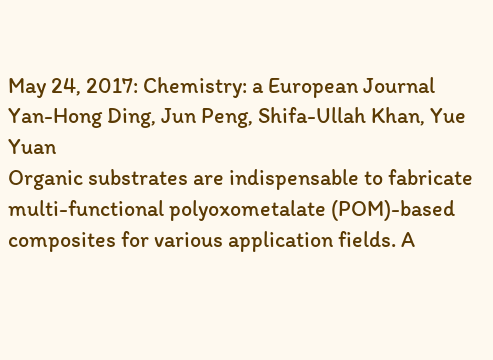May 24, 2017: Chemistry: a European Journal
Yan-Hong Ding, Jun Peng, Shifa-Ullah Khan, Yue Yuan
Organic substrates are indispensable to fabricate multi-functional polyoxometalate (POM)-based composites for various application fields. A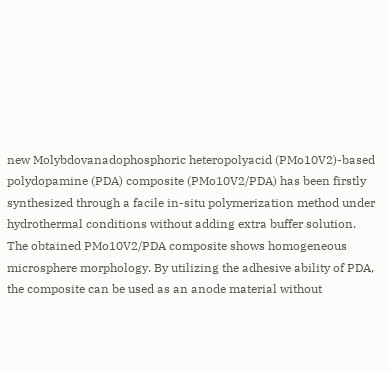new Molybdovanadophosphoric heteropolyacid (PMo10V2)-based polydopamine (PDA) composite (PMo10V2/PDA) has been firstly synthesized through a facile in-situ polymerization method under hydrothermal conditions without adding extra buffer solution. The obtained PMo10V2/PDA composite shows homogeneous microsphere morphology. By utilizing the adhesive ability of PDA, the composite can be used as an anode material without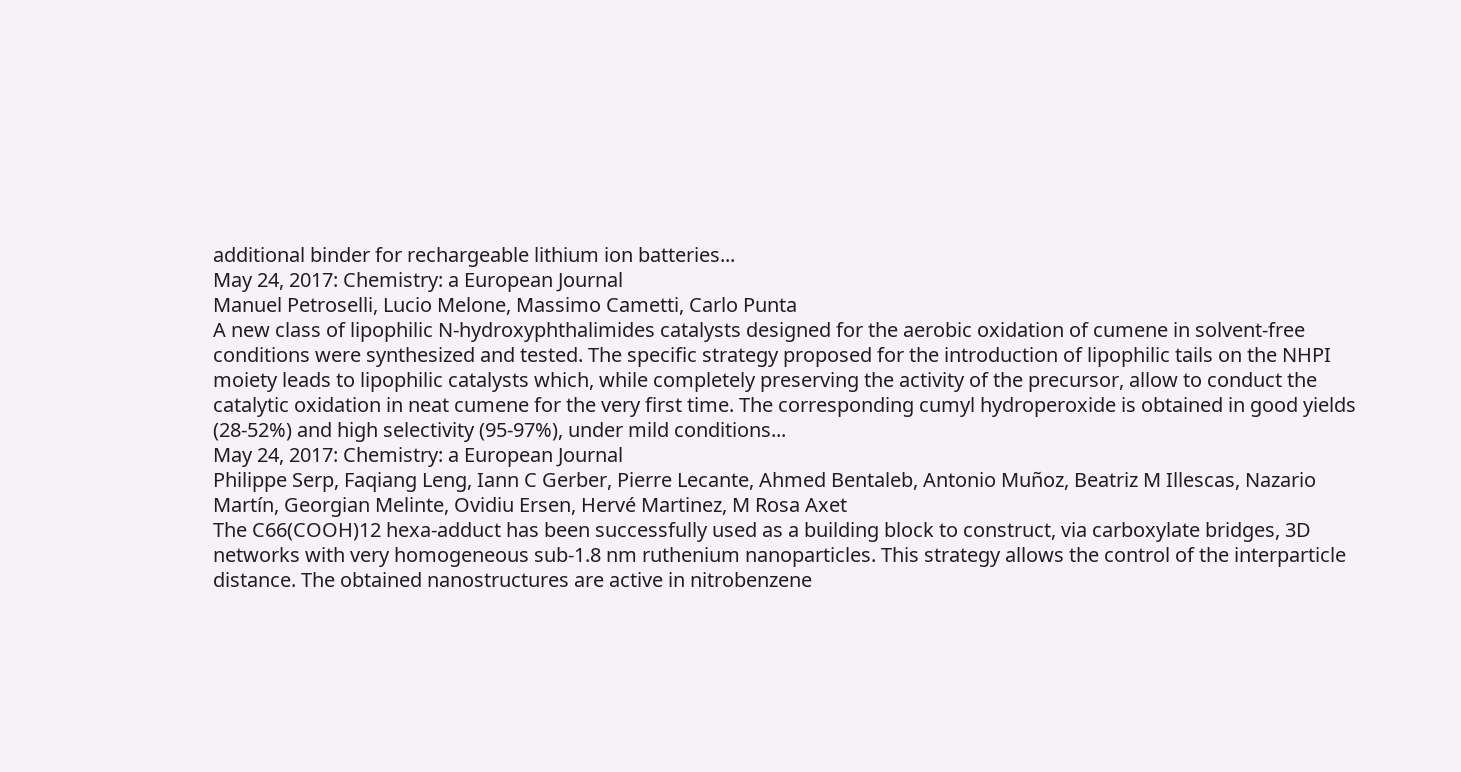additional binder for rechargeable lithium ion batteries...
May 24, 2017: Chemistry: a European Journal
Manuel Petroselli, Lucio Melone, Massimo Cametti, Carlo Punta
A new class of lipophilic N-hydroxyphthalimides catalysts designed for the aerobic oxidation of cumene in solvent-free conditions were synthesized and tested. The specific strategy proposed for the introduction of lipophilic tails on the NHPI moiety leads to lipophilic catalysts which, while completely preserving the activity of the precursor, allow to conduct the catalytic oxidation in neat cumene for the very first time. The corresponding cumyl hydroperoxide is obtained in good yields (28-52%) and high selectivity (95-97%), under mild conditions...
May 24, 2017: Chemistry: a European Journal
Philippe Serp, Faqiang Leng, Iann C Gerber, Pierre Lecante, Ahmed Bentaleb, Antonio Muñoz, Beatriz M Illescas, Nazario Martín, Georgian Melinte, Ovidiu Ersen, Hervé Martinez, M Rosa Axet
The C66(COOH)12 hexa-adduct has been successfully used as a building block to construct, via carboxylate bridges, 3D networks with very homogeneous sub-1.8 nm ruthenium nanoparticles. This strategy allows the control of the interparticle distance. The obtained nanostructures are active in nitrobenzene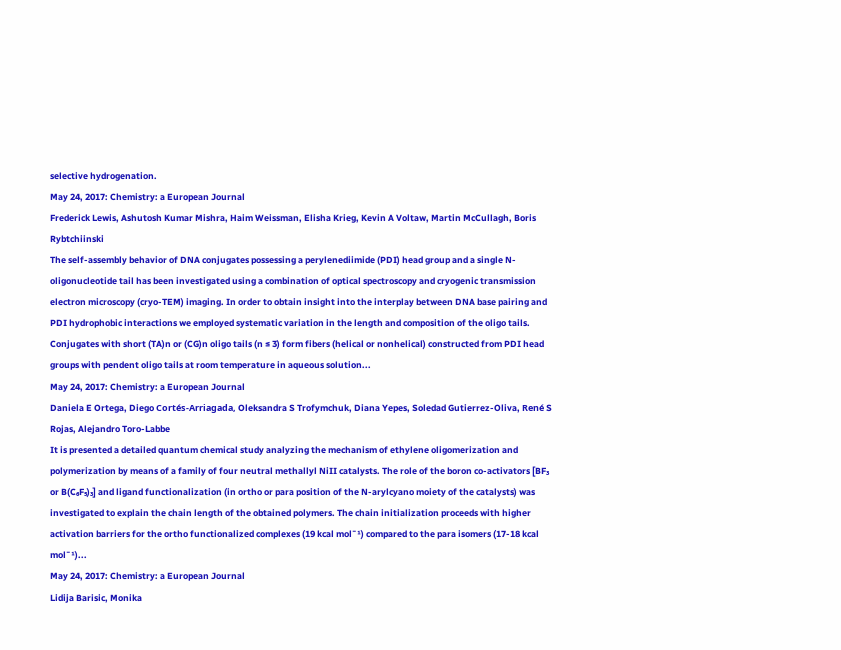selective hydrogenation.
May 24, 2017: Chemistry: a European Journal
Frederick Lewis, Ashutosh Kumar Mishra, Haim Weissman, Elisha Krieg, Kevin A Voltaw, Martin McCullagh, Boris Rybtchiinski
The self-assembly behavior of DNA conjugates possessing a perylenediimide (PDI) head group and a single N-oligonucleotide tail has been investigated using a combination of optical spectroscopy and cryogenic transmission electron microscopy (cryo-TEM) imaging. In order to obtain insight into the interplay between DNA base pairing and PDI hydrophobic interactions we employed systematic variation in the length and composition of the oligo tails. Conjugates with short (TA)n or (CG)n oligo tails (n ≤ 3) form fibers (helical or nonhelical) constructed from PDI head groups with pendent oligo tails at room temperature in aqueous solution...
May 24, 2017: Chemistry: a European Journal
Daniela E Ortega, Diego Cortés-Arriagada, Oleksandra S Trofymchuk, Diana Yepes, Soledad Gutierrez-Oliva, René S Rojas, Alejandro Toro-Labbe
It is presented a detailed quantum chemical study analyzing the mechanism of ethylene oligomerization and polymerization by means of a family of four neutral methallyl NiII catalysts. The role of the boron co-activators [BF₃ or B(C₆F₅)₃] and ligand functionalization (in ortho or para position of the N-arylcyano moiety of the catalysts) was investigated to explain the chain length of the obtained polymers. The chain initialization proceeds with higher activation barriers for the ortho functionalized complexes (19 kcal mol¯¹) compared to the para isomers (17-18 kcal mol¯¹)...
May 24, 2017: Chemistry: a European Journal
Lidija Barisic, Monika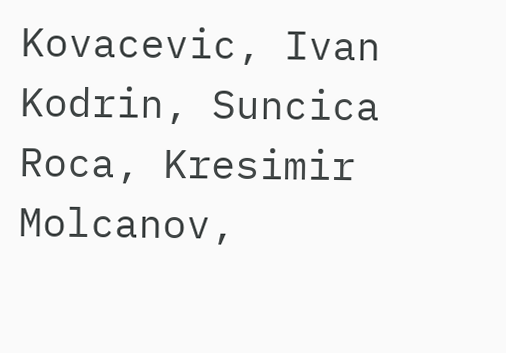Kovacevic, Ivan Kodrin, Suncica Roca, Kresimir Molcanov,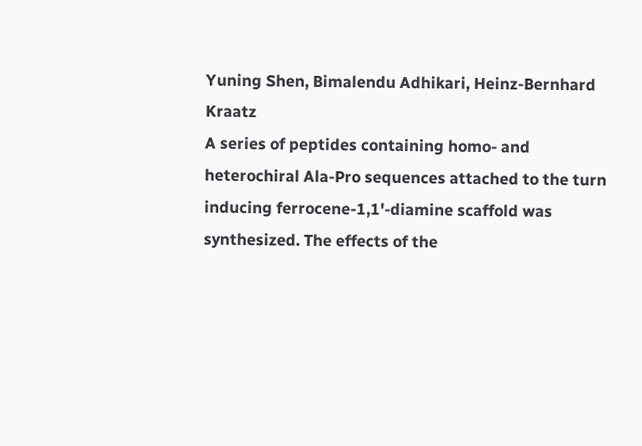Yuning Shen, Bimalendu Adhikari, Heinz-Bernhard Kraatz
A series of peptides containing homo- and heterochiral Ala-Pro sequences attached to the turn inducing ferrocene-1,1'-diamine scaffold was synthesized. The effects of the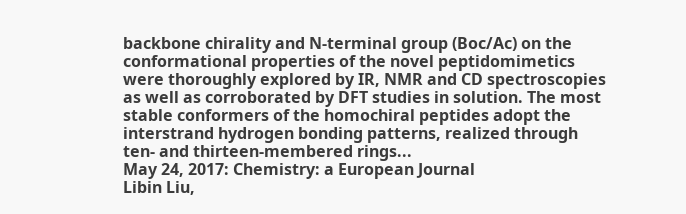backbone chirality and N-terminal group (Boc/Ac) on the conformational properties of the novel peptidomimetics were thoroughly explored by IR, NMR and CD spectroscopies as well as corroborated by DFT studies in solution. The most stable conformers of the homochiral peptides adopt the interstrand hydrogen bonding patterns, realized through ten- and thirteen-membered rings...
May 24, 2017: Chemistry: a European Journal
Libin Liu,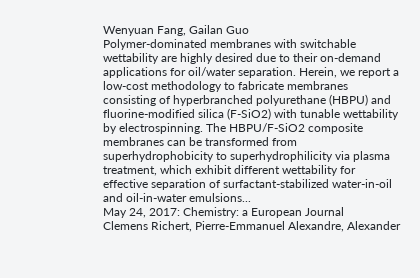Wenyuan Fang, Gailan Guo
Polymer-dominated membranes with switchable wettability are highly desired due to their on-demand applications for oil/water separation. Herein, we report a low-cost methodology to fabricate membranes consisting of hyperbranched polyurethane (HBPU) and fluorine-modified silica (F-SiO2) with tunable wettability by electrospinning. The HBPU/F-SiO2 composite membranes can be transformed from superhydrophobicity to superhydrophilicity via plasma treatment, which exhibit different wettability for effective separation of surfactant-stabilized water-in-oil and oil-in-water emulsions...
May 24, 2017: Chemistry: a European Journal
Clemens Richert, Pierre-Emmanuel Alexandre, Alexander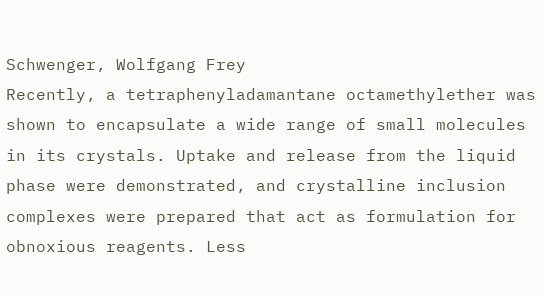Schwenger, Wolfgang Frey
Recently, a tetraphenyladamantane octamethylether was shown to encapsulate a wide range of small molecules in its crystals. Uptake and release from the liquid phase were demonstrated, and crystalline inclusion complexes were prepared that act as formulation for obnoxious reagents. Less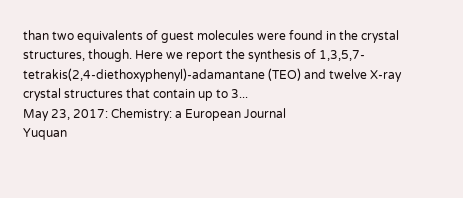than two equivalents of guest molecules were found in the crystal structures, though. Here we report the synthesis of 1,3,5,7-tetrakis(2,4-diethoxyphenyl)-adamantane (TEO) and twelve X-ray crystal structures that contain up to 3...
May 23, 2017: Chemistry: a European Journal
Yuquan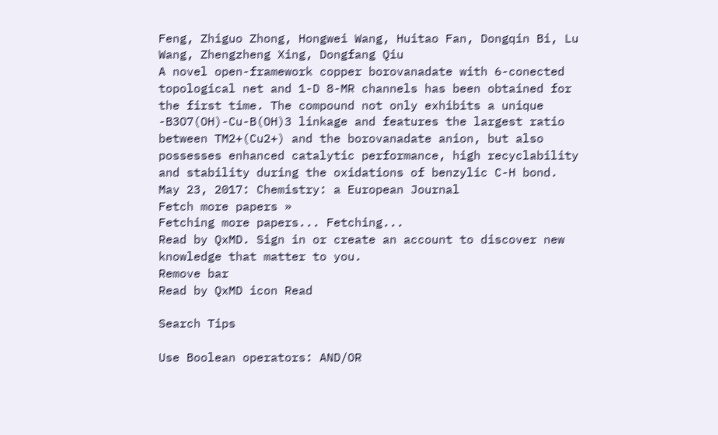Feng, Zhiguo Zhong, Hongwei Wang, Huitao Fan, Dongqin Bi, Lu Wang, Zhengzheng Xing, Dongfang Qiu
A novel open-framework copper borovanadate with 6-conected topological net and 1-D 8-MR channels has been obtained for the first time. The compound not only exhibits a unique -B3O7(OH)-Cu-B(OH)3 linkage and features the largest ratio between TM2+(Cu2+) and the borovanadate anion, but also possesses enhanced catalytic performance, high recyclability and stability during the oxidations of benzylic C-H bond.
May 23, 2017: Chemistry: a European Journal
Fetch more papers »
Fetching more papers... Fetching...
Read by QxMD. Sign in or create an account to discover new knowledge that matter to you.
Remove bar
Read by QxMD icon Read

Search Tips

Use Boolean operators: AND/OR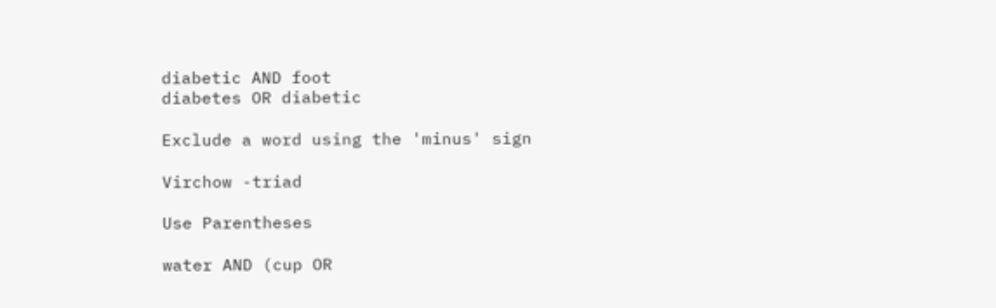diabetic AND foot
diabetes OR diabetic

Exclude a word using the 'minus' sign

Virchow -triad

Use Parentheses

water AND (cup OR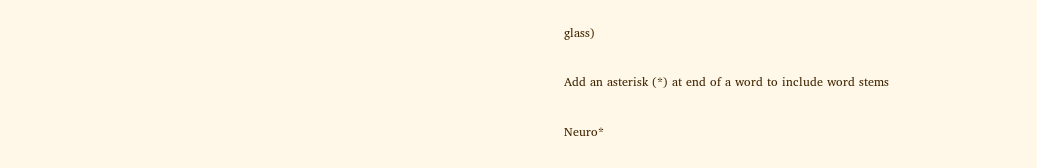glass)

Add an asterisk (*) at end of a word to include word stems

Neuro*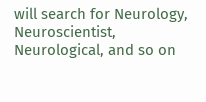will search for Neurology, Neuroscientist, Neurological, and so on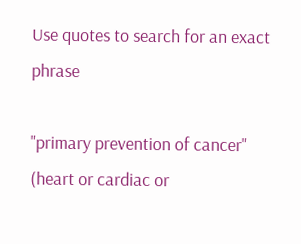Use quotes to search for an exact phrase

"primary prevention of cancer"
(heart or cardiac or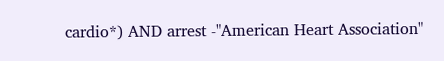cardio*) AND arrest -"American Heart Association"